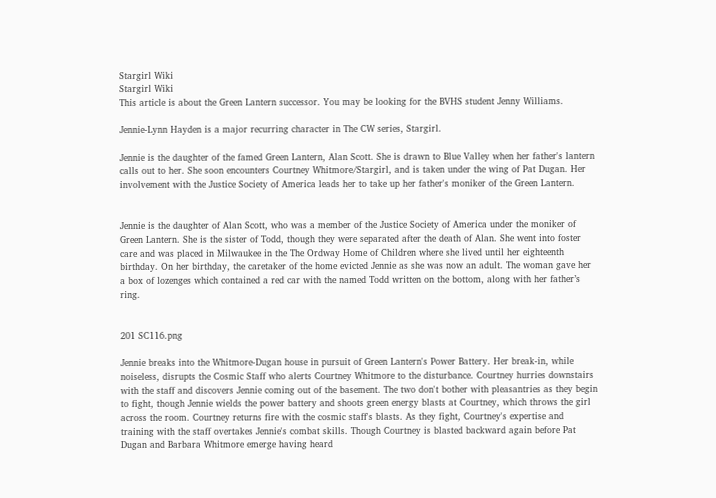Stargirl Wiki
Stargirl Wiki
This article is about the Green Lantern successor. You may be looking for the BVHS student Jenny Williams.

Jennie-Lynn Hayden is a major recurring character in The CW series, Stargirl.

Jennie is the daughter of the famed Green Lantern, Alan Scott. She is drawn to Blue Valley when her father's lantern calls out to her. She soon encounters Courtney Whitmore/Stargirl, and is taken under the wing of Pat Dugan. Her involvement with the Justice Society of America leads her to take up her father's moniker of the Green Lantern.


Jennie is the daughter of Alan Scott, who was a member of the Justice Society of America under the moniker of Green Lantern. She is the sister of Todd, though they were separated after the death of Alan. She went into foster care and was placed in Milwaukee in the The Ordway Home of Children where she lived until her eighteenth birthday. On her birthday, the caretaker of the home evicted Jennie as she was now an adult. The woman gave her a box of lozenges which contained a red car with the named Todd written on the bottom, along with her father’s ring.


201 SC116.png

Jennie breaks into the Whitmore-Dugan house in pursuit of Green Lantern's Power Battery. Her break-in, while noiseless, disrupts the Cosmic Staff who alerts Courtney Whitmore to the disturbance. Courtney hurries downstairs with the staff and discovers Jennie coming out of the basement. The two don't bother with pleasantries as they begin to fight, though Jennie wields the power battery and shoots green energy blasts at Courtney, which throws the girl across the room. Courtney returns fire with the cosmic staff's blasts. As they fight, Courtney's expertise and training with the staff overtakes Jennie's combat skills. Though Courtney is blasted backward again before Pat Dugan and Barbara Whitmore emerge having heard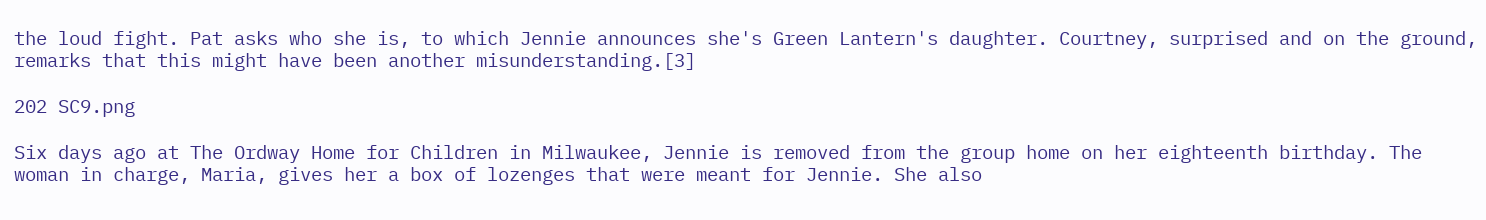the loud fight. Pat asks who she is, to which Jennie announces she's Green Lantern's daughter. Courtney, surprised and on the ground, remarks that this might have been another misunderstanding.[3]

202 SC9.png

Six days ago at The Ordway Home for Children in Milwaukee, Jennie is removed from the group home on her eighteenth birthday. The woman in charge, Maria, gives her a box of lozenges that were meant for Jennie. She also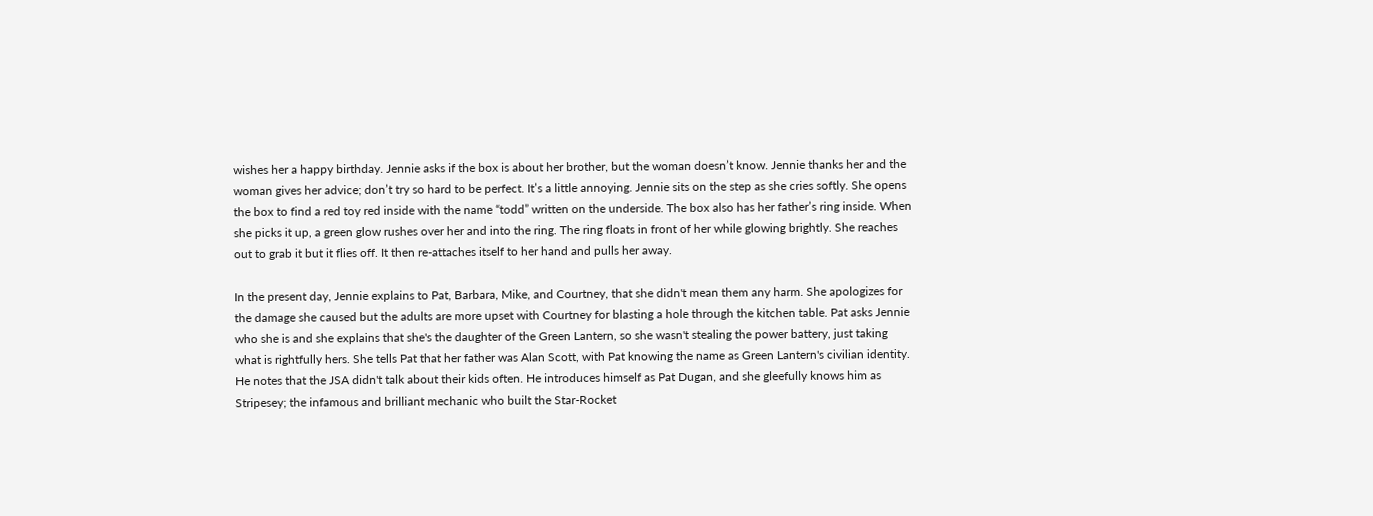wishes her a happy birthday. Jennie asks if the box is about her brother, but the woman doesn’t know. Jennie thanks her and the woman gives her advice; don’t try so hard to be perfect. It’s a little annoying. Jennie sits on the step as she cries softly. She opens the box to find a red toy red inside with the name “todd” written on the underside. The box also has her father’s ring inside. When she picks it up, a green glow rushes over her and into the ring. The ring floats in front of her while glowing brightly. She reaches out to grab it but it flies off. It then re-attaches itself to her hand and pulls her away.

In the present day, Jennie explains to Pat, Barbara, Mike, and Courtney, that she didn't mean them any harm. She apologizes for the damage she caused but the adults are more upset with Courtney for blasting a hole through the kitchen table. Pat asks Jennie who she is and she explains that she's the daughter of the Green Lantern, so she wasn't stealing the power battery, just taking what is rightfully hers. She tells Pat that her father was Alan Scott, with Pat knowing the name as Green Lantern's civilian identity. He notes that the JSA didn't talk about their kids often. He introduces himself as Pat Dugan, and she gleefully knows him as Stripesey; the infamous and brilliant mechanic who built the Star-Rocket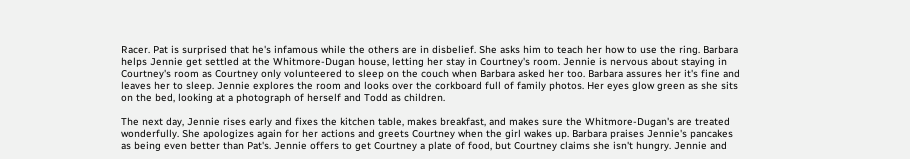Racer. Pat is surprised that he's infamous while the others are in disbelief. She asks him to teach her how to use the ring. Barbara helps Jennie get settled at the Whitmore-Dugan house, letting her stay in Courtney's room. Jennie is nervous about staying in Courtney's room as Courtney only volunteered to sleep on the couch when Barbara asked her too. Barbara assures her it's fine and leaves her to sleep. Jennie explores the room and looks over the corkboard full of family photos. Her eyes glow green as she sits on the bed, looking at a photograph of herself and Todd as children.

The next day, Jennie rises early and fixes the kitchen table, makes breakfast, and makes sure the Whitmore-Dugan's are treated wonderfully. She apologizes again for her actions and greets Courtney when the girl wakes up. Barbara praises Jennie's pancakes as being even better than Pat's. Jennie offers to get Courtney a plate of food, but Courtney claims she isn't hungry. Jennie and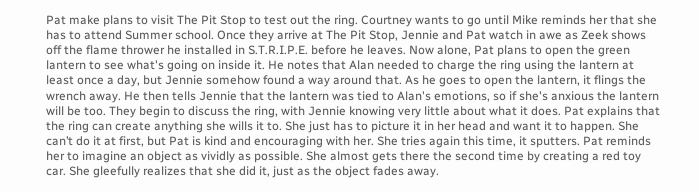Pat make plans to visit The Pit Stop to test out the ring. Courtney wants to go until Mike reminds her that she has to attend Summer school. Once they arrive at The Pit Stop, Jennie and Pat watch in awe as Zeek shows off the flame thrower he installed in S.T.R.I.P.E. before he leaves. Now alone, Pat plans to open the green lantern to see what's going on inside it. He notes that Alan needed to charge the ring using the lantern at least once a day, but Jennie somehow found a way around that. As he goes to open the lantern, it flings the wrench away. He then tells Jennie that the lantern was tied to Alan's emotions, so if she's anxious the lantern will be too. They begin to discuss the ring, with Jennie knowing very little about what it does. Pat explains that the ring can create anything she wills it to. She just has to picture it in her head and want it to happen. She can’t do it at first, but Pat is kind and encouraging with her. She tries again this time, it sputters. Pat reminds her to imagine an object as vividly as possible. She almost gets there the second time by creating a red toy car. She gleefully realizes that she did it, just as the object fades away.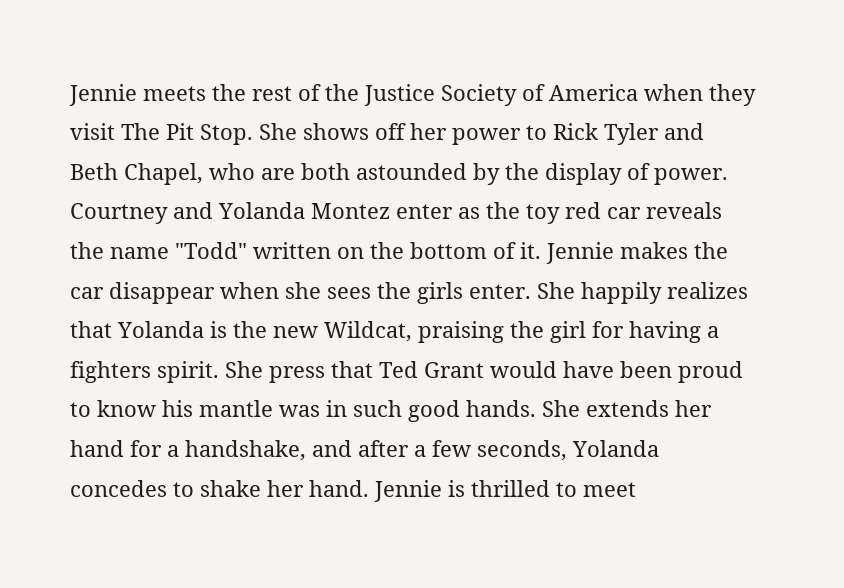Jennie meets the rest of the Justice Society of America when they visit The Pit Stop. She shows off her power to Rick Tyler and Beth Chapel, who are both astounded by the display of power. Courtney and Yolanda Montez enter as the toy red car reveals the name "Todd" written on the bottom of it. Jennie makes the car disappear when she sees the girls enter. She happily realizes that Yolanda is the new Wildcat, praising the girl for having a fighters spirit. She press that Ted Grant would have been proud to know his mantle was in such good hands. She extends her hand for a handshake, and after a few seconds, Yolanda concedes to shake her hand. Jennie is thrilled to meet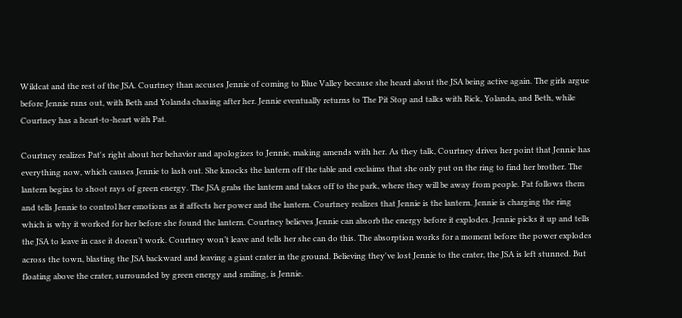Wildcat and the rest of the JSA. Courtney than accuses Jennie of coming to Blue Valley because she heard about the JSA being active again. The girls argue before Jennie runs out, with Beth and Yolanda chasing after her. Jennie eventually returns to The Pit Stop and talks with Rick, Yolanda, and Beth, while Courtney has a heart-to-heart with Pat.

Courtney realizes Pat's right about her behavior and apologizes to Jennie, making amends with her. As they talk, Courtney drives her point that Jennie has everything now, which causes Jennie to lash out. She knocks the lantern off the table and exclaims that she only put on the ring to find her brother. The lantern begins to shoot rays of green energy. The JSA grabs the lantern and takes off to the park, where they will be away from people. Pat follows them and tells Jennie to control her emotions as it affects her power and the lantern. Courtney realizes that Jennie is the lantern. Jennie is charging the ring which is why it worked for her before she found the lantern. Courtney believes Jennie can absorb the energy before it explodes. Jennie picks it up and tells the JSA to leave in case it doesn’t work. Courtney won’t leave and tells her she can do this. The absorption works for a moment before the power explodes across the town, blasting the JSA backward and leaving a giant crater in the ground. Believing they've lost Jennie to the crater, the JSA is left stunned. But floating above the crater, surrounded by green energy and smiling, is Jennie.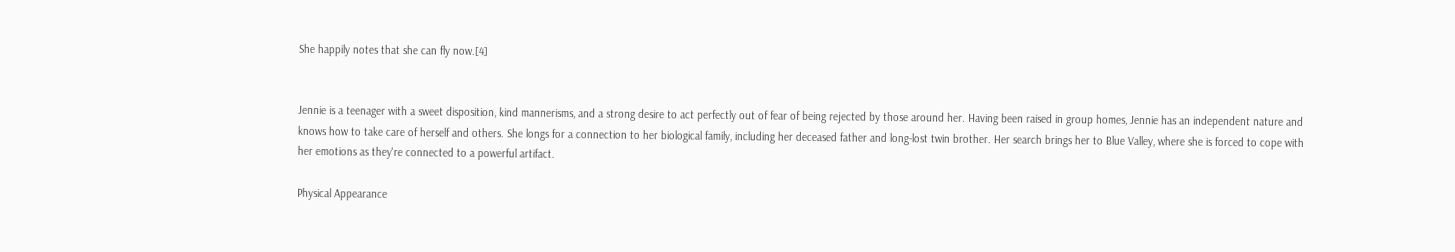She happily notes that she can fly now.[4]


Jennie is a teenager with a sweet disposition, kind mannerisms, and a strong desire to act perfectly out of fear of being rejected by those around her. Having been raised in group homes, Jennie has an independent nature and knows how to take care of herself and others. She longs for a connection to her biological family, including her deceased father and long-lost twin brother. Her search brings her to Blue Valley, where she is forced to cope with her emotions as they're connected to a powerful artifact.

Physical Appearance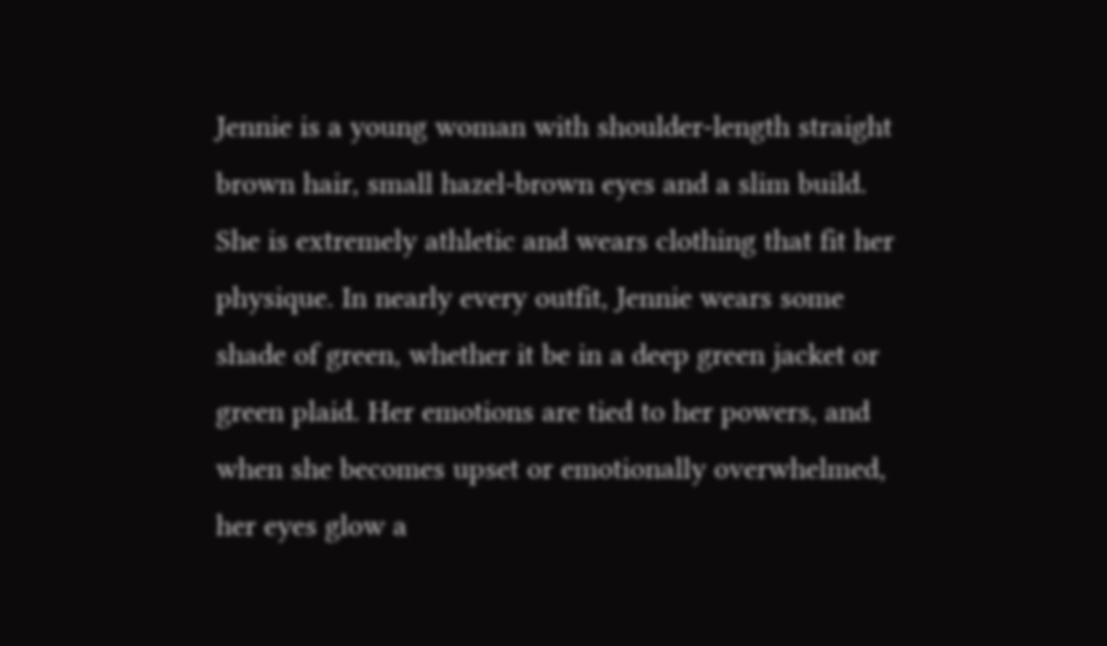Jennie is a young woman with shoulder-length straight brown hair, small hazel-brown eyes and a slim build. She is extremely athletic and wears clothing that fit her physique. In nearly every outfit, Jennie wears some shade of green, whether it be in a deep green jacket or green plaid. Her emotions are tied to her powers, and when she becomes upset or emotionally overwhelmed, her eyes glow a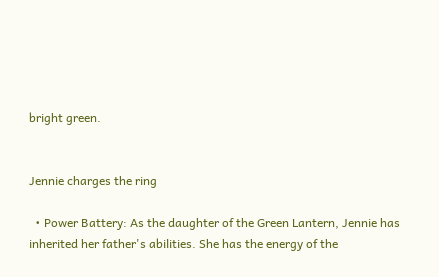bright green.


Jennie charges the ring

  • Power Battery: As the daughter of the Green Lantern, Jennie has inherited her father's abilities. She has the energy of the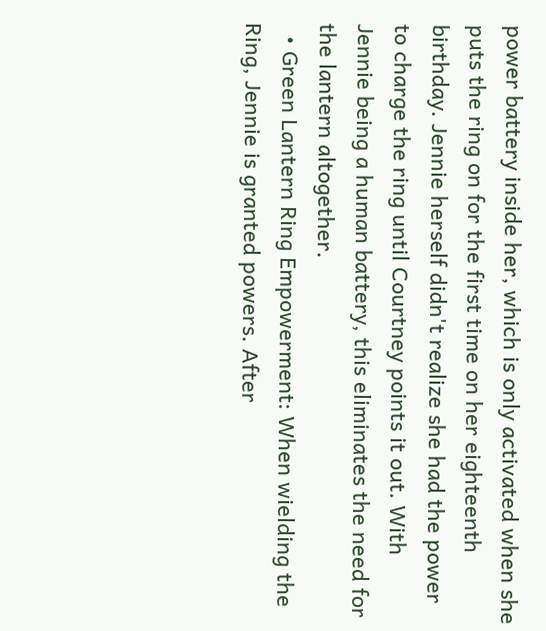power battery inside her, which is only activated when she puts the ring on for the first time on her eighteenth birthday. Jennie herself didn't realize she had the power to charge the ring until Courtney points it out. With Jennie being a human battery, this eliminates the need for the lantern altogether.
  • Green Lantern Ring Empowerment: When wielding the Ring, Jennie is granted powers. After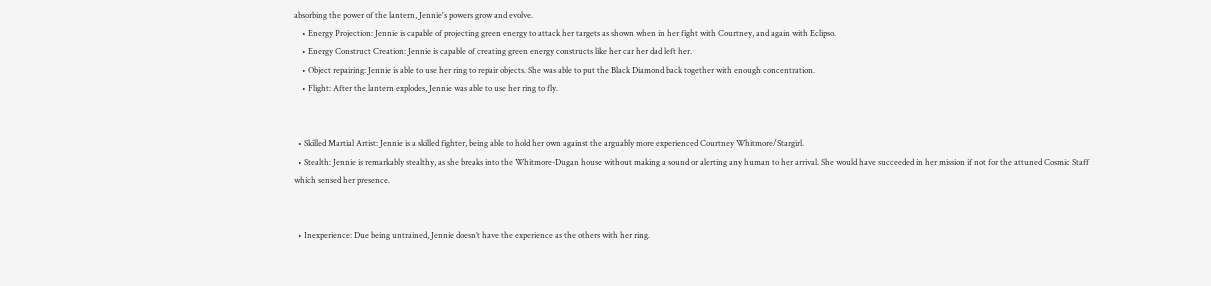absorbing the power of the lantern, Jennie's powers grow and evolve.
    • Energy Projection: Jennie is capable of projecting green energy to attack her targets as shown when in her fight with Courtney, and again with Eclipso.
    • Energy Construct Creation: Jennie is capable of creating green energy constructs like her car her dad left her.
    • Object repairing: Jennie is able to use her ring to repair objects. She was able to put the Black Diamond back together with enough concentration.
    • Flight: After the lantern explodes, Jennie was able to use her ring to fly.


  • Skilled Martial Artist: Jennie is a skilled fighter, being able to hold her own against the arguably more experienced Courtney Whitmore/Stargirl.
  • Stealth: Jennie is remarkably stealthy, as she breaks into the Whitmore-Dugan house without making a sound or alerting any human to her arrival. She would have succeeded in her mission if not for the attuned Cosmic Staff which sensed her presence.


  • Inexperience: Due being untrained, Jennie doesn’t have the experience as the others with her ring.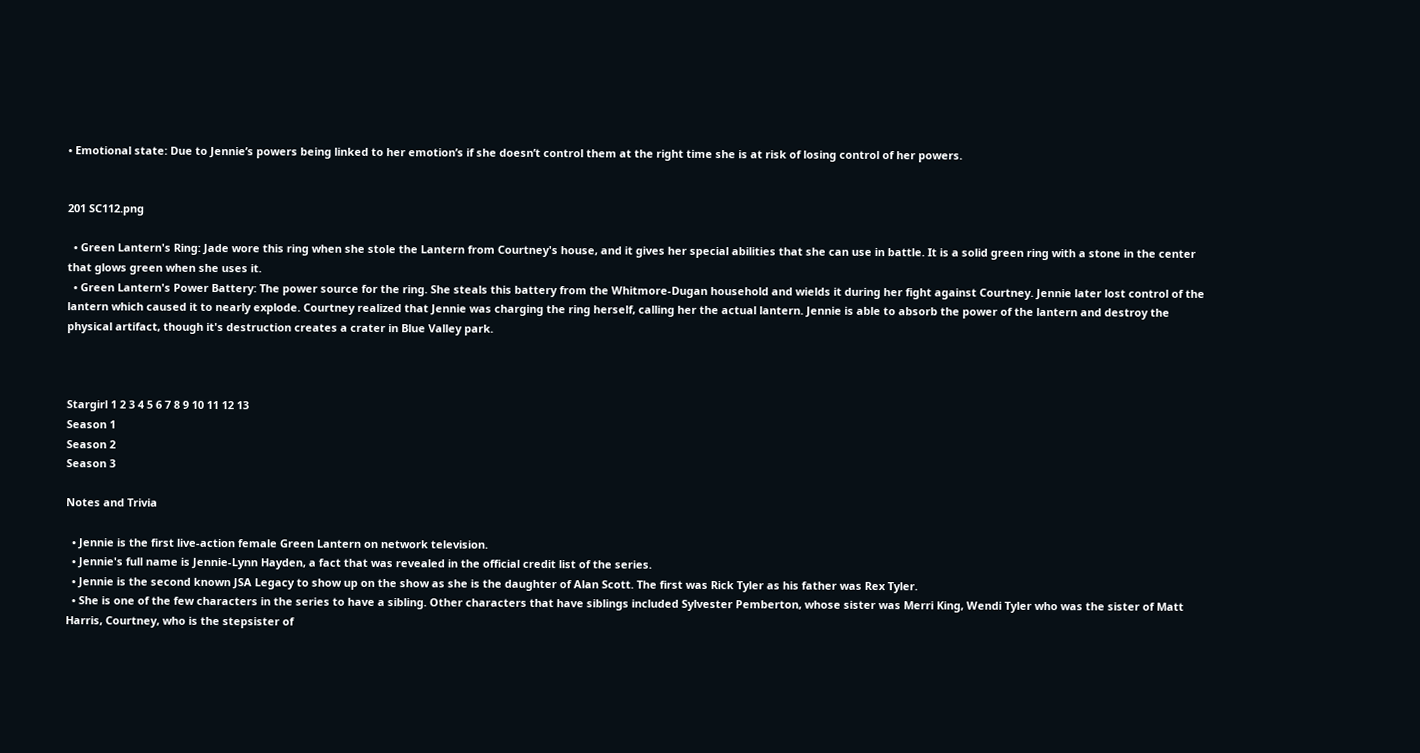• Emotional state: Due to Jennie’s powers being linked to her emotion’s if she doesn’t control them at the right time she is at risk of losing control of her powers.


201 SC112.png

  • Green Lantern's Ring: Jade wore this ring when she stole the Lantern from Courtney's house, and it gives her special abilities that she can use in battle. It is a solid green ring with a stone in the center that glows green when she uses it.
  • Green Lantern's Power Battery: The power source for the ring. She steals this battery from the Whitmore-Dugan household and wields it during her fight against Courtney. Jennie later lost control of the lantern which caused it to nearly explode. Courtney realized that Jennie was charging the ring herself, calling her the actual lantern. Jennie is able to absorb the power of the lantern and destroy the physical artifact, though it's destruction creates a crater in Blue Valley park.



Stargirl 1 2 3 4 5 6 7 8 9 10 11 12 13
Season 1
Season 2
Season 3

Notes and Trivia

  • Jennie is the first live-action female Green Lantern on network television.
  • Jennie's full name is Jennie-Lynn Hayden, a fact that was revealed in the official credit list of the series.
  • Jennie is the second known JSA Legacy to show up on the show as she is the daughter of Alan Scott. The first was Rick Tyler as his father was Rex Tyler.
  • She is one of the few characters in the series to have a sibling. Other characters that have siblings included Sylvester Pemberton, whose sister was Merri King, Wendi Tyler who was the sister of Matt Harris, Courtney, who is the stepsister of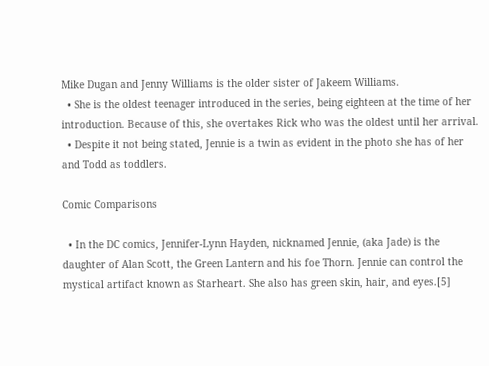Mike Dugan and Jenny Williams is the older sister of Jakeem Williams.
  • She is the oldest teenager introduced in the series, being eighteen at the time of her introduction. Because of this, she overtakes Rick who was the oldest until her arrival.
  • Despite it not being stated, Jennie is a twin as evident in the photo she has of her and Todd as toddlers.

Comic Comparisons

  • In the DC comics, Jennifer-Lynn Hayden, nicknamed Jennie, (aka Jade) is the daughter of Alan Scott, the Green Lantern and his foe Thorn. Jennie can control the mystical artifact known as Starheart. She also has green skin, hair, and eyes.[5]